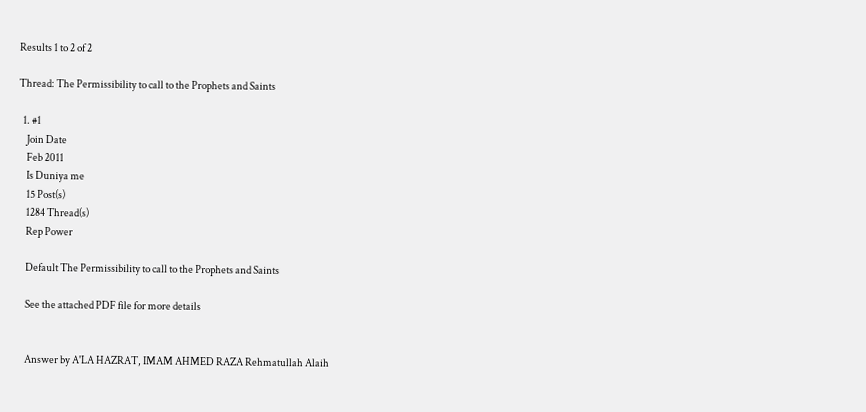Results 1 to 2 of 2

Thread: The Permissibility to call to the Prophets and Saints

  1. #1
    Join Date
    Feb 2011
    Is Duniya me
    15 Post(s)
    1284 Thread(s)
    Rep Power

    Default The Permissibility to call to the Prophets and Saints

    See the attached PDF file for more details


    Answer by A'LA HAZRAT, IMAM AHMED RAZA Rehmatullah Alaih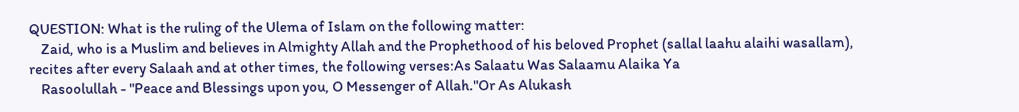QUESTION: What is the ruling of the Ulema of Islam on the following matter:
    Zaid, who is a Muslim and believes in Almighty Allah and the Prophethood of his beloved Prophet (sallal laahu alaihi wasallam), recites after every Salaah and at other times, the following verses:As Salaatu Was Salaamu Alaika Ya
    Rasoolullah - "Peace and Blessings upon you, O Messenger of Allah."Or As Alukash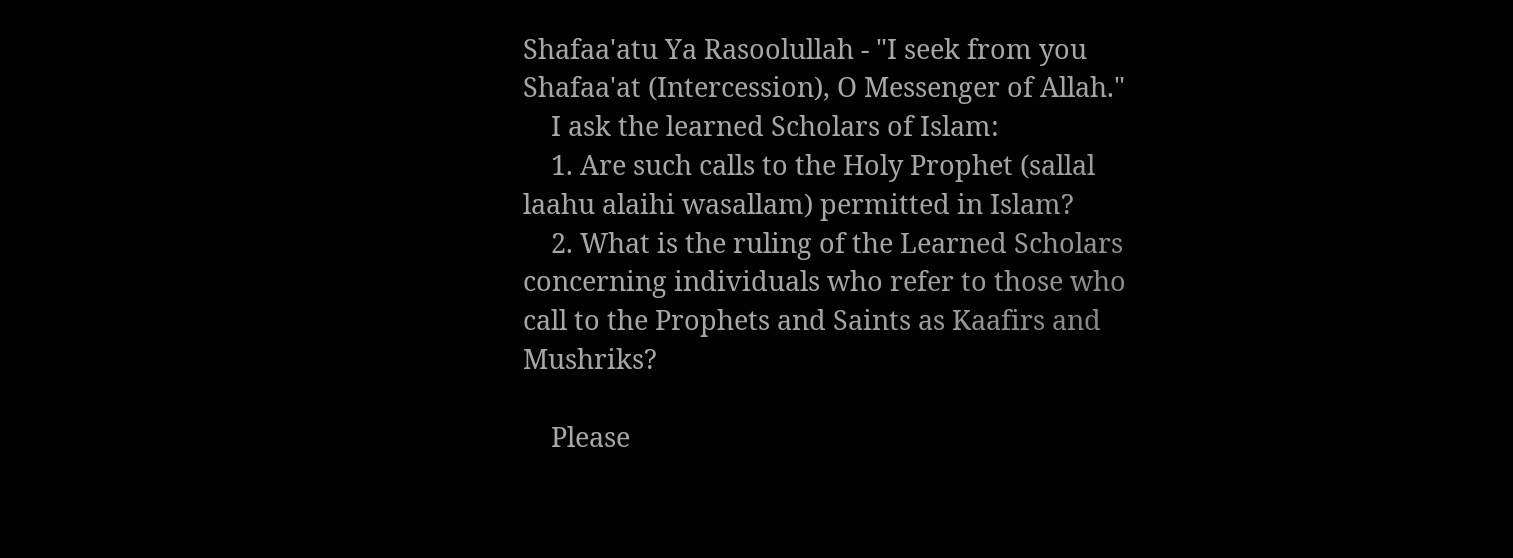Shafaa'atu Ya Rasoolullah - "I seek from you Shafaa'at (Intercession), O Messenger of Allah."
    I ask the learned Scholars of Islam:
    1. Are such calls to the Holy Prophet (sallal laahu alaihi wasallam) permitted in Islam?
    2. What is the ruling of the Learned Scholars concerning individuals who refer to those who call to the Prophets and Saints as Kaafirs and Mushriks?

    Please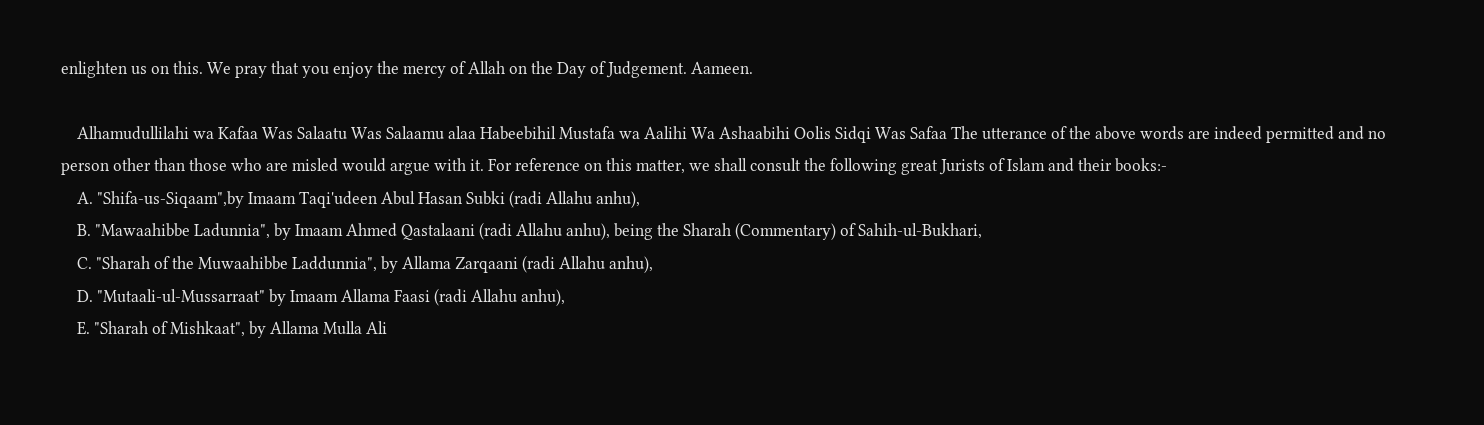enlighten us on this. We pray that you enjoy the mercy of Allah on the Day of Judgement. Aameen.

    Alhamudullilahi wa Kafaa Was Salaatu Was Salaamu alaa Habeebihil Mustafa wa Aalihi Wa Ashaabihi Oolis Sidqi Was Safaa The utterance of the above words are indeed permitted and no person other than those who are misled would argue with it. For reference on this matter, we shall consult the following great Jurists of Islam and their books:-
    A. "Shifa-us-Siqaam",by Imaam Taqi'udeen Abul Hasan Subki (radi Allahu anhu),
    B. "Mawaahibbe Ladunnia", by Imaam Ahmed Qastalaani (radi Allahu anhu), being the Sharah (Commentary) of Sahih-ul-Bukhari,
    C. "Sharah of the Muwaahibbe Laddunnia", by Allama Zarqaani (radi Allahu anhu),
    D. "Mutaali-ul-Mussarraat" by Imaam Allama Faasi (radi Allahu anhu),
    E. "Sharah of Mishkaat", by Allama Mulla Ali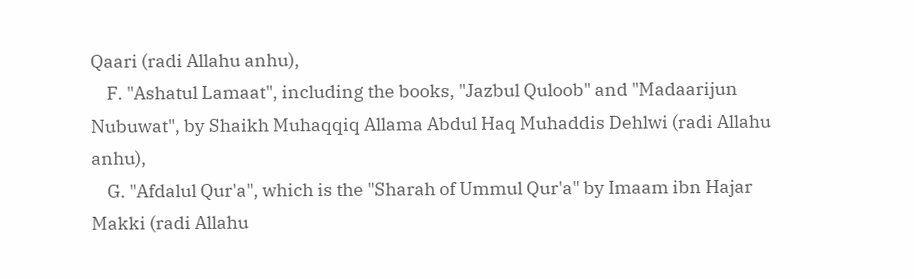Qaari (radi Allahu anhu),
    F. "Ashatul Lamaat", including the books, "Jazbul Quloob" and "Madaarijun Nubuwat", by Shaikh Muhaqqiq Allama Abdul Haq Muhaddis Dehlwi (radi Allahu anhu),
    G. "Afdalul Qur'a", which is the "Sharah of Ummul Qur'a" by Imaam ibn Hajar Makki (radi Allahu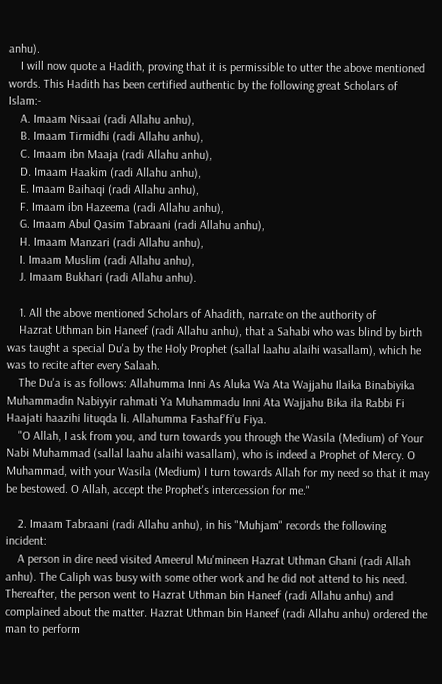anhu).
    I will now quote a Hadith, proving that it is permissible to utter the above mentioned words. This Hadith has been certified authentic by the following great Scholars of Islam:-
    A. Imaam Nisaai (radi Allahu anhu),
    B. Imaam Tirmidhi (radi Allahu anhu),
    C. Imaam ibn Maaja (radi Allahu anhu),
    D. Imaam Haakim (radi Allahu anhu),
    E. Imaam Baihaqi (radi Allahu anhu),
    F. Imaam ibn Hazeema (radi Allahu anhu),
    G. Imaam Abul Qasim Tabraani (radi Allahu anhu),
    H. Imaam Manzari (radi Allahu anhu),
    I. Imaam Muslim (radi Allahu anhu),
    J. Imaam Bukhari (radi Allahu anhu).

    1. All the above mentioned Scholars of Ahadith, narrate on the authority of
    Hazrat Uthman bin Haneef (radi Allahu anhu), that a Sahabi who was blind by birth was taught a special Du'a by the Holy Prophet (sallal laahu alaihi wasallam), which he was to recite after every Salaah.
    The Du'a is as follows: Allahumma Inni As Aluka Wa Ata Wajjahu Ilaika Binabiyika Muhammadin Nabiyyir rahmati Ya Muhammadu Inni Ata Wajjahu Bika ila Rabbi Fi Haajati haazihi lituqda li. Allahumma Fashaf'fi'u Fiya.
    "O Allah, I ask from you, and turn towards you through the Wasila (Medium) of Your Nabi Muhammad (sallal laahu alaihi wasallam), who is indeed a Prophet of Mercy. O Muhammad, with your Wasila (Medium) I turn towards Allah for my need so that it may be bestowed. O Allah, accept the Prophet's intercession for me."

    2. Imaam Tabraani (radi Allahu anhu), in his "Muhjam" records the following incident:
    A person in dire need visited Ameerul Mu'mineen Hazrat Uthman Ghani (radi Allah anhu). The Caliph was busy with some other work and he did not attend to his need. Thereafter, the person went to Hazrat Uthman bin Haneef (radi Allahu anhu) and complained about the matter. Hazrat Uthman bin Haneef (radi Allahu anhu) ordered the man to perform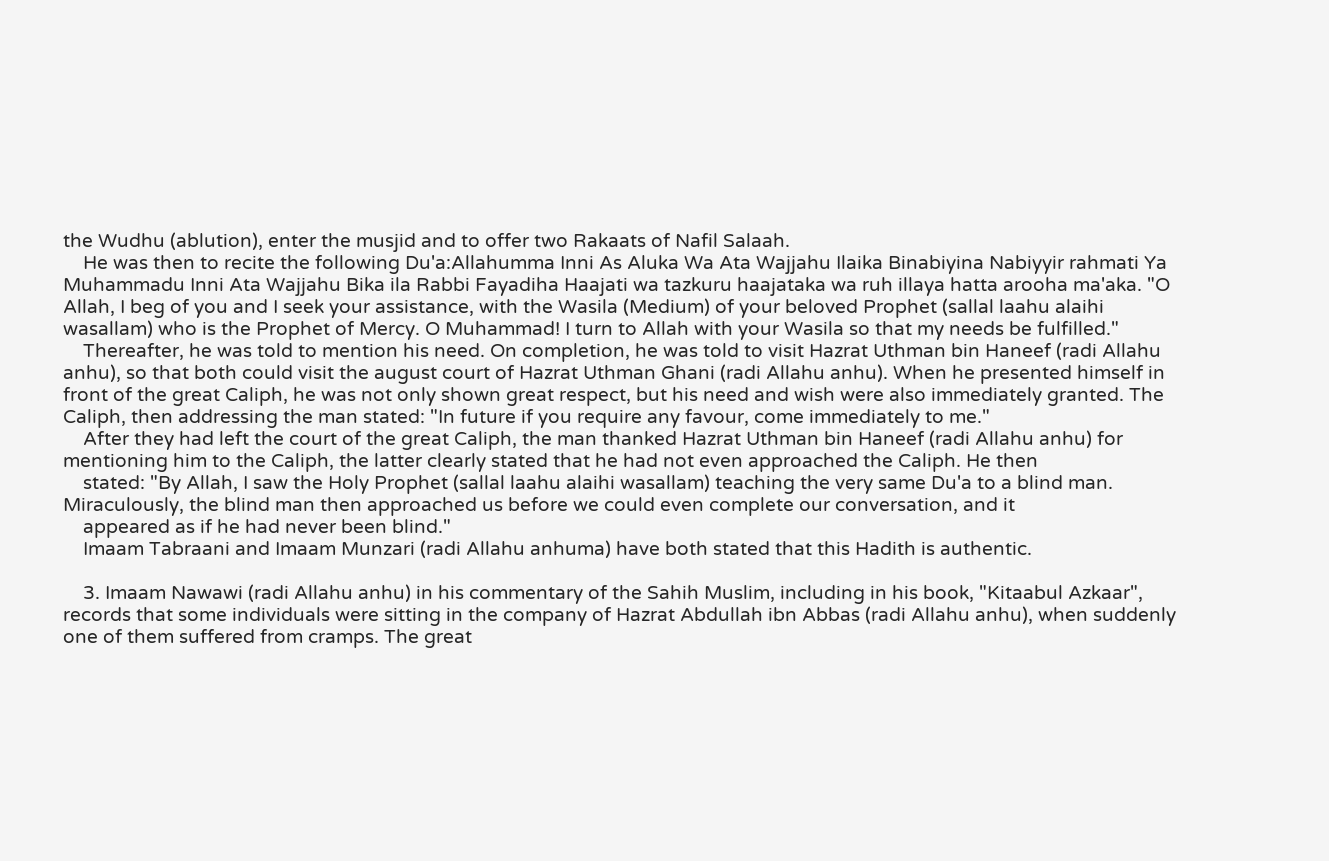the Wudhu (ablution), enter the musjid and to offer two Rakaats of Nafil Salaah.
    He was then to recite the following Du'a:Allahumma Inni As Aluka Wa Ata Wajjahu Ilaika Binabiyina Nabiyyir rahmati Ya Muhammadu Inni Ata Wajjahu Bika ila Rabbi Fayadiha Haajati wa tazkuru haajataka wa ruh illaya hatta arooha ma'aka. "O Allah, I beg of you and I seek your assistance, with the Wasila (Medium) of your beloved Prophet (sallal laahu alaihi wasallam) who is the Prophet of Mercy. O Muhammad! I turn to Allah with your Wasila so that my needs be fulfilled."
    Thereafter, he was told to mention his need. On completion, he was told to visit Hazrat Uthman bin Haneef (radi Allahu anhu), so that both could visit the august court of Hazrat Uthman Ghani (radi Allahu anhu). When he presented himself in front of the great Caliph, he was not only shown great respect, but his need and wish were also immediately granted. The Caliph, then addressing the man stated: "In future if you require any favour, come immediately to me."
    After they had left the court of the great Caliph, the man thanked Hazrat Uthman bin Haneef (radi Allahu anhu) for mentioning him to the Caliph, the latter clearly stated that he had not even approached the Caliph. He then
    stated: "By Allah, I saw the Holy Prophet (sallal laahu alaihi wasallam) teaching the very same Du'a to a blind man. Miraculously, the blind man then approached us before we could even complete our conversation, and it
    appeared as if he had never been blind."
    Imaam Tabraani and Imaam Munzari (radi Allahu anhuma) have both stated that this Hadith is authentic.

    3. Imaam Nawawi (radi Allahu anhu) in his commentary of the Sahih Muslim, including in his book, "Kitaabul Azkaar", records that some individuals were sitting in the company of Hazrat Abdullah ibn Abbas (radi Allahu anhu), when suddenly one of them suffered from cramps. The great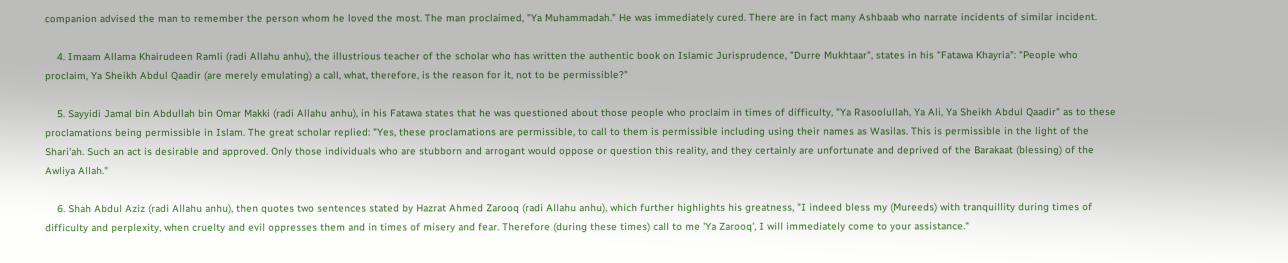companion advised the man to remember the person whom he loved the most. The man proclaimed, "Ya Muhammadah." He was immediately cured. There are in fact many Ashbaab who narrate incidents of similar incident.

    4. Imaam Allama Khairudeen Ramli (radi Allahu anhu), the illustrious teacher of the scholar who has written the authentic book on Islamic Jurisprudence, "Durre Mukhtaar", states in his "Fatawa Khayria": "People who proclaim, Ya Sheikh Abdul Qaadir (are merely emulating) a call, what, therefore, is the reason for it, not to be permissible?"

    5. Sayyidi Jamal bin Abdullah bin Omar Makki (radi Allahu anhu), in his Fatawa states that he was questioned about those people who proclaim in times of difficulty, "Ya Rasoolullah, Ya Ali, Ya Sheikh Abdul Qaadir" as to these proclamations being permissible in Islam. The great scholar replied: "Yes, these proclamations are permissible, to call to them is permissible including using their names as Wasilas. This is permissible in the light of the Shari'ah. Such an act is desirable and approved. Only those individuals who are stubborn and arrogant would oppose or question this reality, and they certainly are unfortunate and deprived of the Barakaat (blessing) of the Awliya Allah."

    6. Shah Abdul Aziz (radi Allahu anhu), then quotes two sentences stated by Hazrat Ahmed Zarooq (radi Allahu anhu), which further highlights his greatness, "I indeed bless my (Mureeds) with tranquillity during times of difficulty and perplexity, when cruelty and evil oppresses them and in times of misery and fear. Therefore (during these times) call to me 'Ya Zarooq', I will immediately come to your assistance."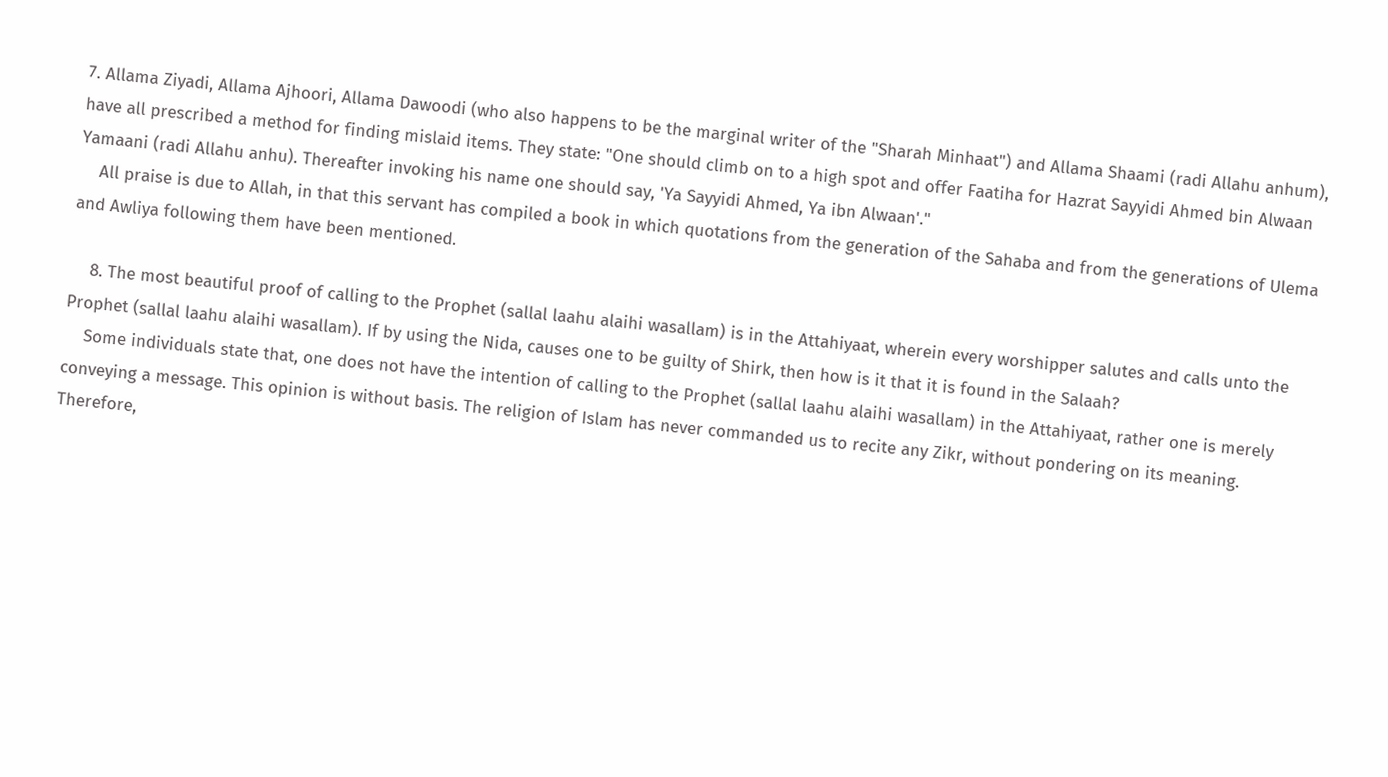7. Allama Ziyadi, Allama Ajhoori, Allama Dawoodi (who also happens to be the marginal writer of the "Sharah Minhaat") and Allama Shaami (radi Allahu anhum), have all prescribed a method for finding mislaid items. They state: "One should climb on to a high spot and offer Faatiha for Hazrat Sayyidi Ahmed bin Alwaan Yamaani (radi Allahu anhu). Thereafter invoking his name one should say, 'Ya Sayyidi Ahmed, Ya ibn Alwaan'."
    All praise is due to Allah, in that this servant has compiled a book in which quotations from the generation of the Sahaba and from the generations of Ulema and Awliya following them have been mentioned.

    8. The most beautiful proof of calling to the Prophet (sallal laahu alaihi wasallam) is in the Attahiyaat, wherein every worshipper salutes and calls unto the Prophet (sallal laahu alaihi wasallam). If by using the Nida, causes one to be guilty of Shirk, then how is it that it is found in the Salaah?
    Some individuals state that, one does not have the intention of calling to the Prophet (sallal laahu alaihi wasallam) in the Attahiyaat, rather one is merely conveying a message. This opinion is without basis. The religion of Islam has never commanded us to recite any Zikr, without pondering on its meaning. Therefore,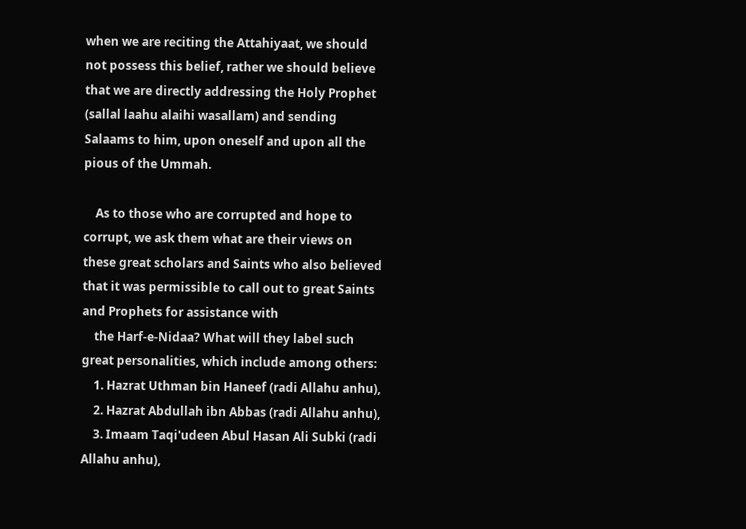when we are reciting the Attahiyaat, we should not possess this belief, rather we should believe that we are directly addressing the Holy Prophet (sallal laahu alaihi wasallam) and sending Salaams to him, upon oneself and upon all the pious of the Ummah.

    As to those who are corrupted and hope to corrupt, we ask them what are their views on these great scholars and Saints who also believed that it was permissible to call out to great Saints and Prophets for assistance with
    the Harf-e-Nidaa? What will they label such great personalities, which include among others:
    1. Hazrat Uthman bin Haneef (radi Allahu anhu),
    2. Hazrat Abdullah ibn Abbas (radi Allahu anhu),
    3. Imaam Taqi'udeen Abul Hasan Ali Subki (radi Allahu anhu),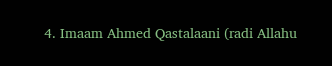4. Imaam Ahmed Qastalaani (radi Allahu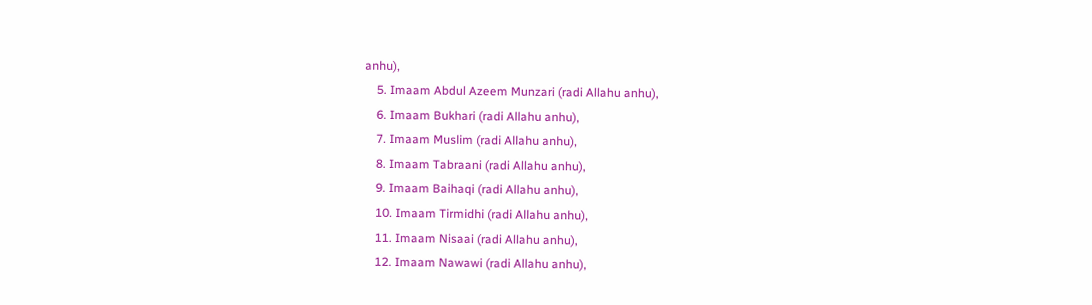anhu),
    5. Imaam Abdul Azeem Munzari (radi Allahu anhu),
    6. Imaam Bukhari (radi Allahu anhu),
    7. Imaam Muslim (radi Allahu anhu),
    8. Imaam Tabraani (radi Allahu anhu),
    9. Imaam Baihaqi (radi Allahu anhu),
    10. Imaam Tirmidhi (radi Allahu anhu),
    11. Imaam Nisaai (radi Allahu anhu),
    12. Imaam Nawawi (radi Allahu anhu),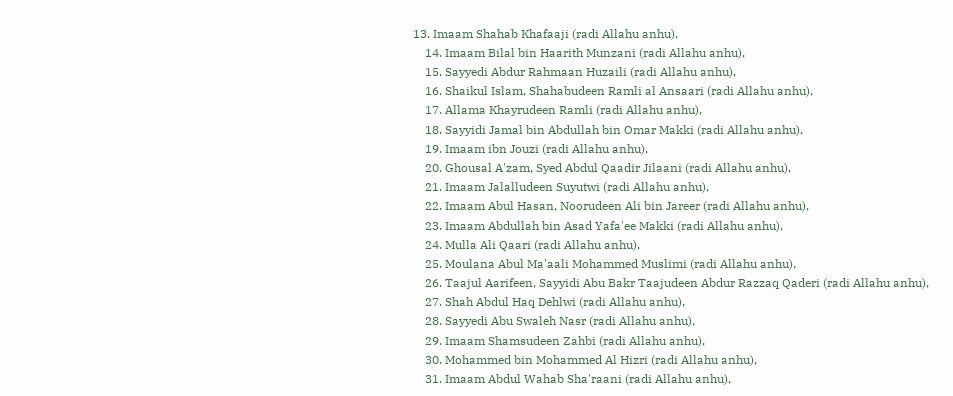13. Imaam Shahab Khafaaji (radi Allahu anhu),
    14. Imaam Bilal bin Haarith Munzani (radi Allahu anhu),
    15. Sayyedi Abdur Rahmaan Huzaili (radi Allahu anhu),
    16. Shaikul Islam, Shahabudeen Ramli al Ansaari (radi Allahu anhu),
    17. Allama Khayrudeen Ramli (radi Allahu anhu),
    18. Sayyidi Jamal bin Abdullah bin Omar Makki (radi Allahu anhu),
    19. Imaam ibn Jouzi (radi Allahu anhu),
    20. Ghousal A'zam, Syed Abdul Qaadir Jilaani (radi Allahu anhu),
    21. Imaam Jalalludeen Suyutwi (radi Allahu anhu),
    22. Imaam Abul Hasan, Noorudeen Ali bin Jareer (radi Allahu anhu),
    23. Imaam Abdullah bin Asad Yafa'ee Makki (radi Allahu anhu),
    24. Mulla Ali Qaari (radi Allahu anhu),
    25. Moulana Abul Ma'aali Mohammed Muslimi (radi Allahu anhu),
    26. Taajul Aarifeen, Sayyidi Abu Bakr Taajudeen Abdur Razzaq Qaderi (radi Allahu anhu),
    27. Shah Abdul Haq Dehlwi (radi Allahu anhu),
    28. Sayyedi Abu Swaleh Nasr (radi Allahu anhu),
    29. Imaam Shamsudeen Zahbi (radi Allahu anhu),
    30. Mohammed bin Mohammed Al Hizri (radi Allahu anhu),
    31. Imaam Abdul Wahab Sha'raani (radi Allahu anhu),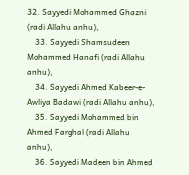32. Sayyedi Mohammed Ghazni (radi Allahu anhu),
    33. Sayyedi Shamsudeen Mohammed Hanafi (radi Allahu anhu),
    34. Sayyedi Ahmed Kabeer-e-Awliya Badawi (radi Allahu anhu),
    35. Sayyedi Mohammed bin Ahmed Farghal (radi Allahu anhu),
    36. Sayyedi Madeen bin Ahmed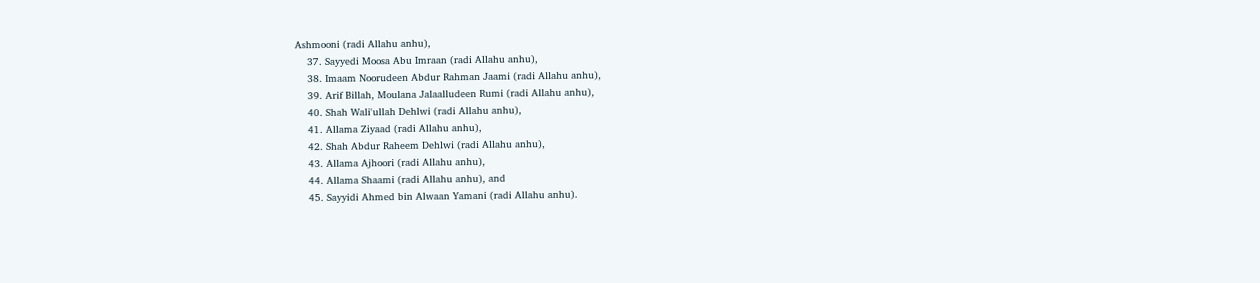Ashmooni (radi Allahu anhu),
    37. Sayyedi Moosa Abu Imraan (radi Allahu anhu),
    38. Imaam Noorudeen Abdur Rahman Jaami (radi Allahu anhu),
    39. Arif Billah, Moulana Jalaalludeen Rumi (radi Allahu anhu),
    40. Shah Wali'ullah Dehlwi (radi Allahu anhu),
    41. Allama Ziyaad (radi Allahu anhu),
    42. Shah Abdur Raheem Dehlwi (radi Allahu anhu),
    43. Allama Ajhoori (radi Allahu anhu),
    44. Allama Shaami (radi Allahu anhu), and
    45. Sayyidi Ahmed bin Alwaan Yamani (radi Allahu anhu).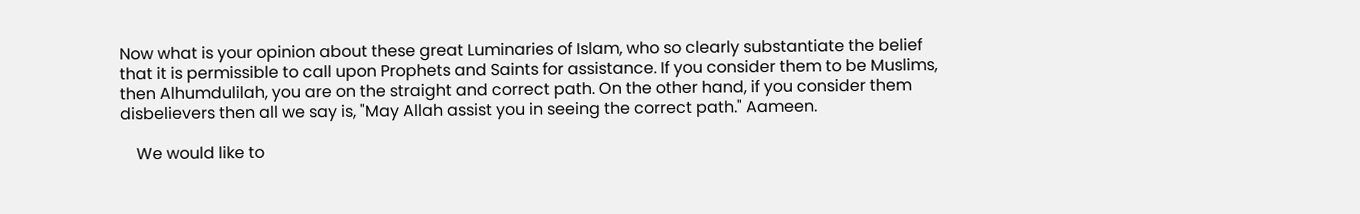Now what is your opinion about these great Luminaries of Islam, who so clearly substantiate the belief that it is permissible to call upon Prophets and Saints for assistance. If you consider them to be Muslims, then Alhumdulilah, you are on the straight and correct path. On the other hand, if you consider them disbelievers then all we say is, "May Allah assist you in seeing the correct path." Aameen.

    We would like to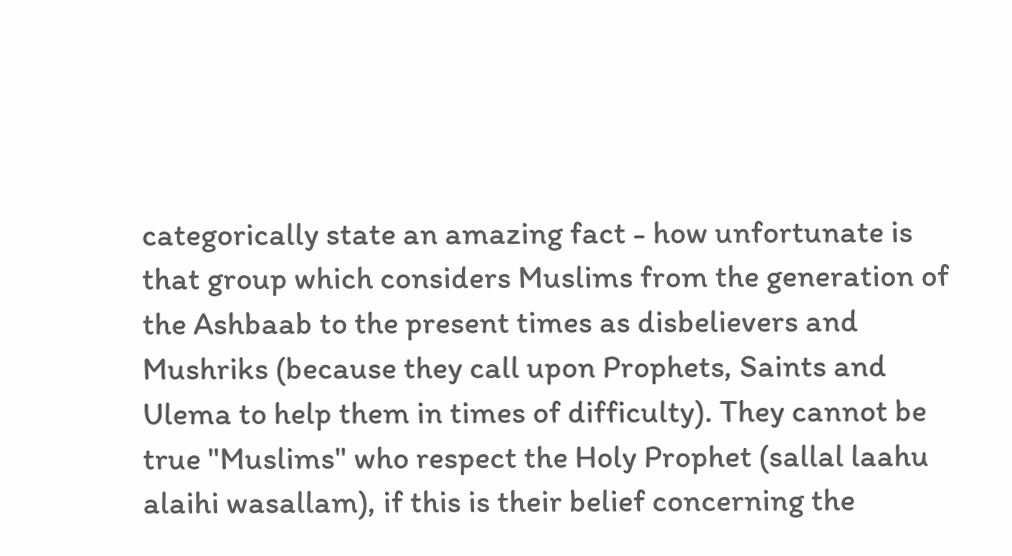categorically state an amazing fact - how unfortunate is that group which considers Muslims from the generation of the Ashbaab to the present times as disbelievers and Mushriks (because they call upon Prophets, Saints and Ulema to help them in times of difficulty). They cannot be true "Muslims" who respect the Holy Prophet (sallal laahu alaihi wasallam), if this is their belief concerning the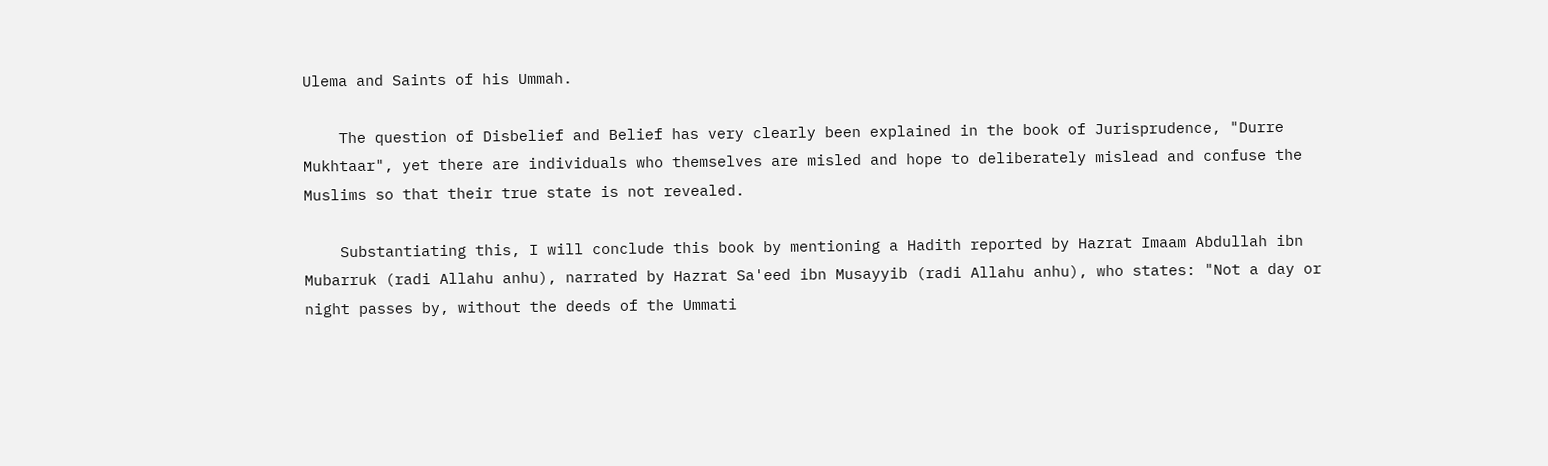Ulema and Saints of his Ummah.

    The question of Disbelief and Belief has very clearly been explained in the book of Jurisprudence, "Durre Mukhtaar", yet there are individuals who themselves are misled and hope to deliberately mislead and confuse the Muslims so that their true state is not revealed.

    Substantiating this, I will conclude this book by mentioning a Hadith reported by Hazrat Imaam Abdullah ibn Mubarruk (radi Allahu anhu), narrated by Hazrat Sa'eed ibn Musayyib (radi Allahu anhu), who states: "Not a day or night passes by, without the deeds of the Ummati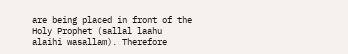are being placed in front of the Holy Prophet (sallal laahu alaihi wasallam). Therefore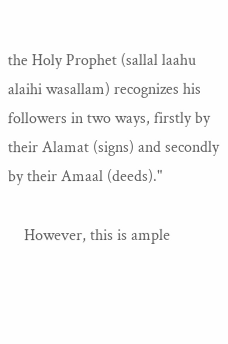the Holy Prophet (sallal laahu alaihi wasallam) recognizes his followers in two ways, firstly by their Alamat (signs) and secondly by their Amaal (deeds)."

    However, this is ample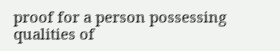proof for a person possessing qualities of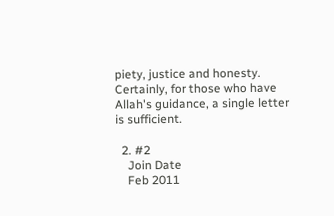piety, justice and honesty. Certainly, for those who have Allah's guidance, a single letter is sufficient.

  2. #2
    Join Date
    Feb 2011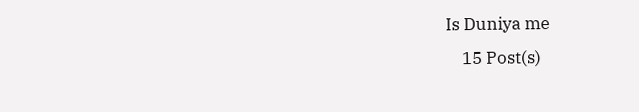Is Duniya me
    15 Post(s)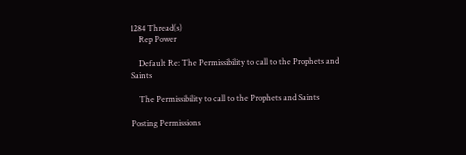1284 Thread(s)
    Rep Power

    Default Re: The Permissibility to call to the Prophets and Saints

    The Permissibility to call to the Prophets and Saints

Posting Permissions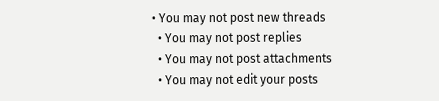• You may not post new threads
  • You may not post replies
  • You may not post attachments
  • You may not edit your posts